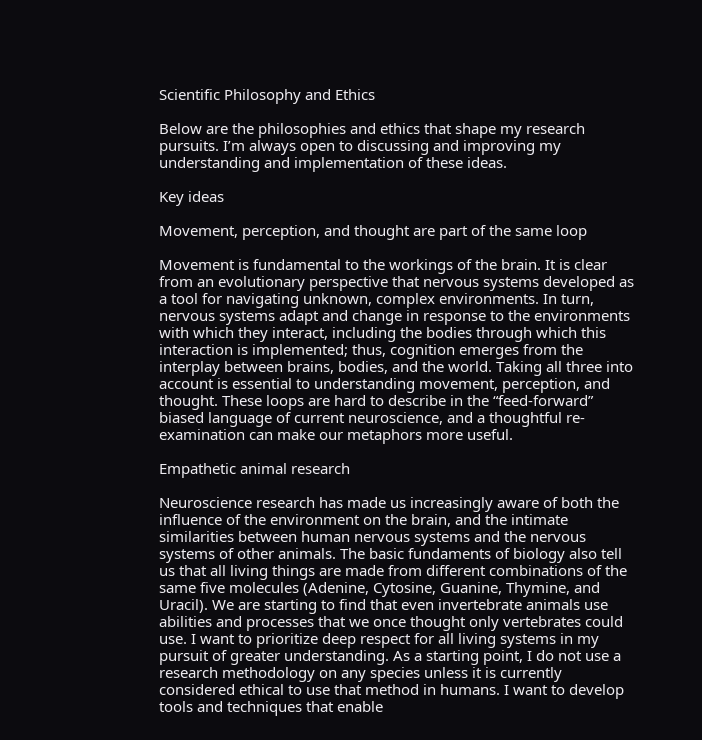Scientific Philosophy and Ethics

Below are the philosophies and ethics that shape my research pursuits. I’m always open to discussing and improving my understanding and implementation of these ideas.

Key ideas

Movement, perception, and thought are part of the same loop

Movement is fundamental to the workings of the brain. It is clear from an evolutionary perspective that nervous systems developed as a tool for navigating unknown, complex environments. In turn, nervous systems adapt and change in response to the environments with which they interact, including the bodies through which this interaction is implemented; thus, cognition emerges from the interplay between brains, bodies, and the world. Taking all three into account is essential to understanding movement, perception, and thought. These loops are hard to describe in the “feed-forward” biased language of current neuroscience, and a thoughtful re-examination can make our metaphors more useful.

Empathetic animal research

Neuroscience research has made us increasingly aware of both the influence of the environment on the brain, and the intimate similarities between human nervous systems and the nervous systems of other animals. The basic fundaments of biology also tell us that all living things are made from different combinations of the same five molecules (Adenine, Cytosine, Guanine, Thymine, and Uracil). We are starting to find that even invertebrate animals use abilities and processes that we once thought only vertebrates could use. I want to prioritize deep respect for all living systems in my pursuit of greater understanding. As a starting point, I do not use a research methodology on any species unless it is currently considered ethical to use that method in humans. I want to develop tools and techniques that enable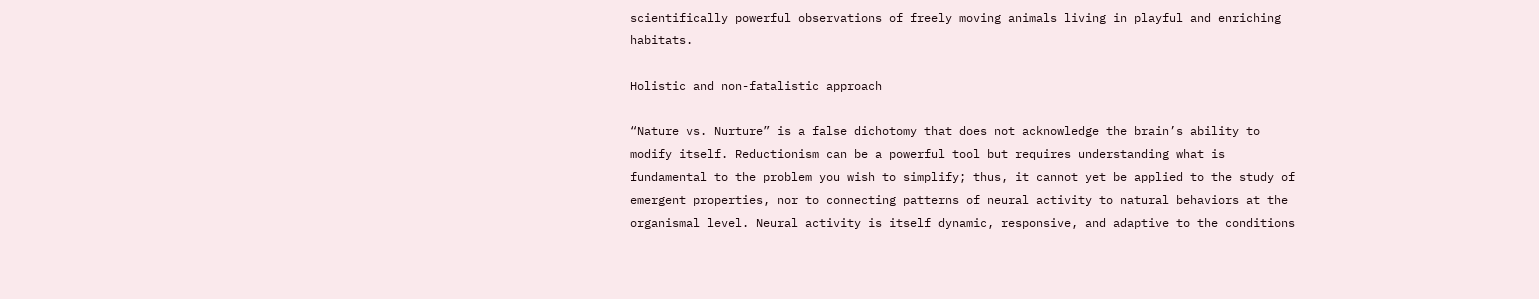scientifically powerful observations of freely moving animals living in playful and enriching habitats.

Holistic and non-fatalistic approach

“Nature vs. Nurture” is a false dichotomy that does not acknowledge the brain’s ability to modify itself. Reductionism can be a powerful tool but requires understanding what is fundamental to the problem you wish to simplify; thus, it cannot yet be applied to the study of emergent properties, nor to connecting patterns of neural activity to natural behaviors at the organismal level. Neural activity is itself dynamic, responsive, and adaptive to the conditions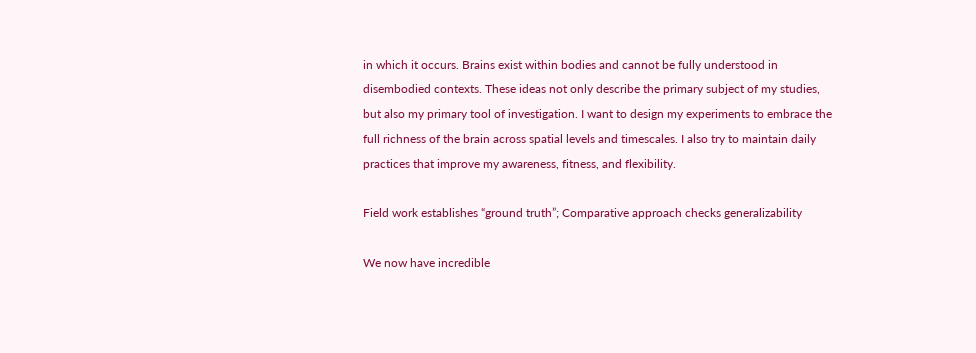in which it occurs. Brains exist within bodies and cannot be fully understood in disembodied contexts. These ideas not only describe the primary subject of my studies, but also my primary tool of investigation. I want to design my experiments to embrace the full richness of the brain across spatial levels and timescales. I also try to maintain daily practices that improve my awareness, fitness, and flexibility.

Field work establishes “ground truth”; Comparative approach checks generalizability

We now have incredible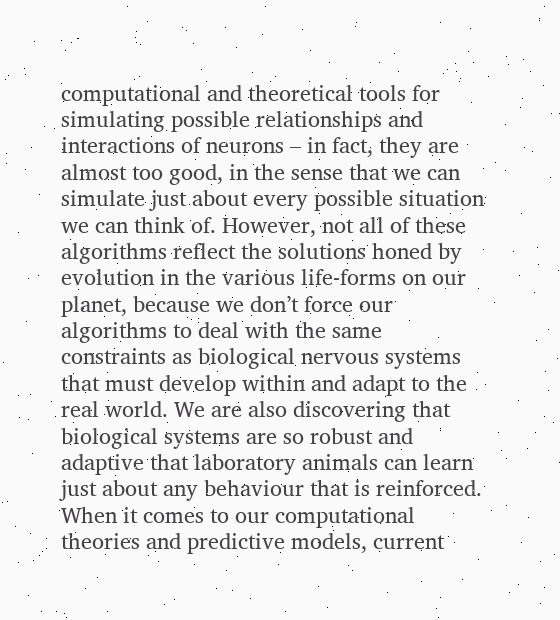computational and theoretical tools for simulating possible relationships and interactions of neurons – in fact, they are almost too good, in the sense that we can simulate just about every possible situation we can think of. However, not all of these algorithms reflect the solutions honed by evolution in the various life-forms on our planet, because we don’t force our algorithms to deal with the same constraints as biological nervous systems that must develop within and adapt to the real world. We are also discovering that biological systems are so robust and adaptive that laboratory animals can learn just about any behaviour that is reinforced. When it comes to our computational theories and predictive models, current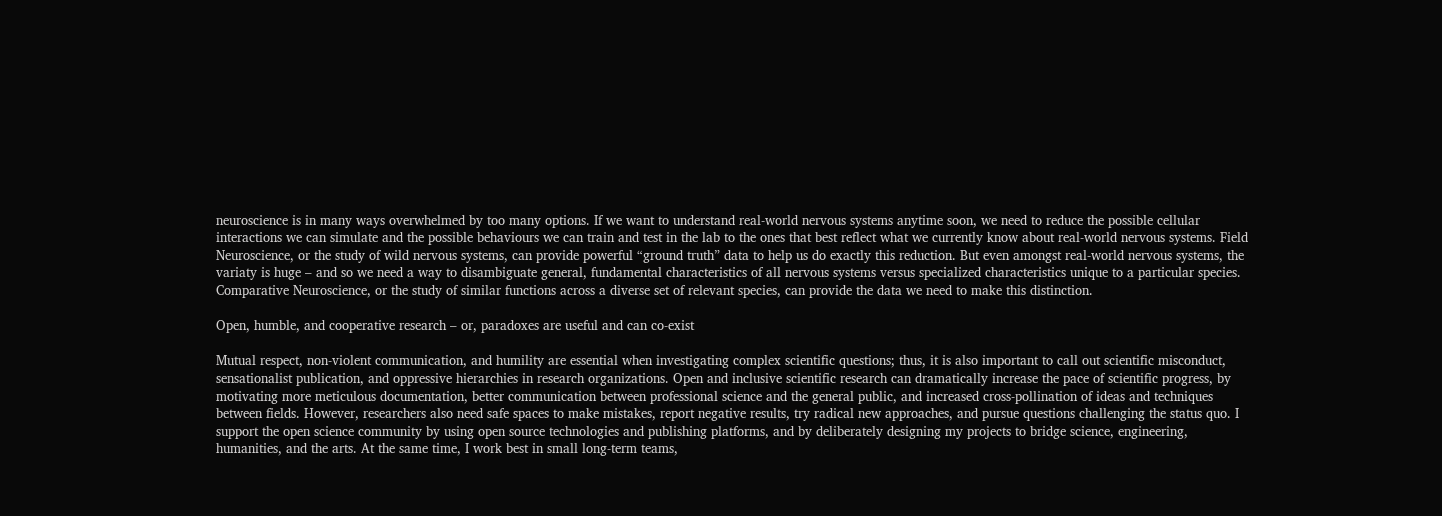neuroscience is in many ways overwhelmed by too many options. If we want to understand real-world nervous systems anytime soon, we need to reduce the possible cellular interactions we can simulate and the possible behaviours we can train and test in the lab to the ones that best reflect what we currently know about real-world nervous systems. Field Neuroscience, or the study of wild nervous systems, can provide powerful “ground truth” data to help us do exactly this reduction. But even amongst real-world nervous systems, the variaty is huge – and so we need a way to disambiguate general, fundamental characteristics of all nervous systems versus specialized characteristics unique to a particular species. Comparative Neuroscience, or the study of similar functions across a diverse set of relevant species, can provide the data we need to make this distinction.

Open, humble, and cooperative research – or, paradoxes are useful and can co-exist

Mutual respect, non-violent communication, and humility are essential when investigating complex scientific questions; thus, it is also important to call out scientific misconduct, sensationalist publication, and oppressive hierarchies in research organizations. Open and inclusive scientific research can dramatically increase the pace of scientific progress, by motivating more meticulous documentation, better communication between professional science and the general public, and increased cross-pollination of ideas and techniques between fields. However, researchers also need safe spaces to make mistakes, report negative results, try radical new approaches, and pursue questions challenging the status quo. I support the open science community by using open source technologies and publishing platforms, and by deliberately designing my projects to bridge science, engineering, humanities, and the arts. At the same time, I work best in small long-term teams,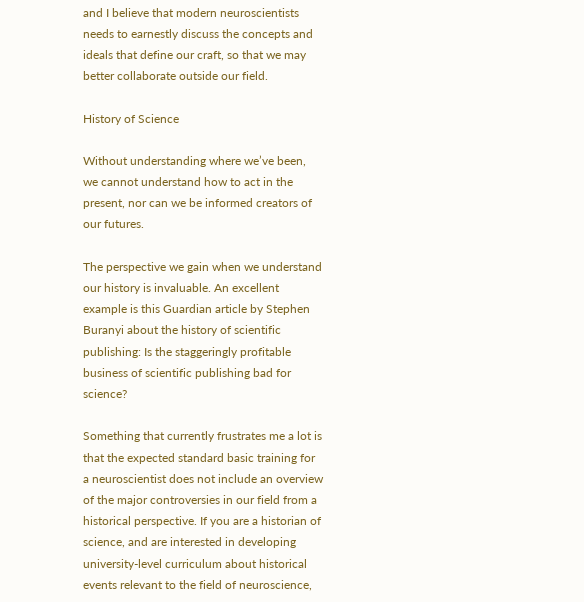and I believe that modern neuroscientists needs to earnestly discuss the concepts and ideals that define our craft, so that we may better collaborate outside our field.

History of Science

Without understanding where we’ve been, we cannot understand how to act in the present, nor can we be informed creators of our futures.

The perspective we gain when we understand our history is invaluable. An excellent example is this Guardian article by Stephen Buranyi about the history of scientific publishing: Is the staggeringly profitable business of scientific publishing bad for science?

Something that currently frustrates me a lot is that the expected standard basic training for a neuroscientist does not include an overview of the major controversies in our field from a historical perspective. If you are a historian of science, and are interested in developing university-level curriculum about historical events relevant to the field of neuroscience,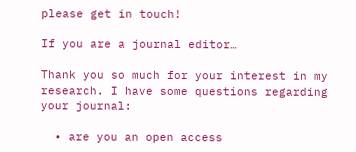please get in touch!

If you are a journal editor…

Thank you so much for your interest in my research. I have some questions regarding your journal:

  • are you an open access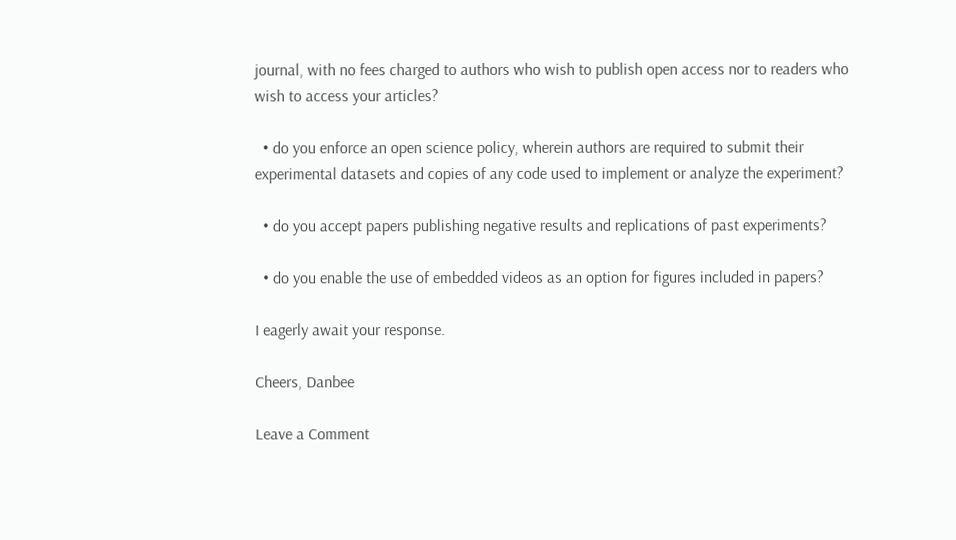journal, with no fees charged to authors who wish to publish open access nor to readers who wish to access your articles?

  • do you enforce an open science policy, wherein authors are required to submit their experimental datasets and copies of any code used to implement or analyze the experiment?

  • do you accept papers publishing negative results and replications of past experiments?

  • do you enable the use of embedded videos as an option for figures included in papers?

I eagerly await your response.

Cheers, Danbee

Leave a Comment